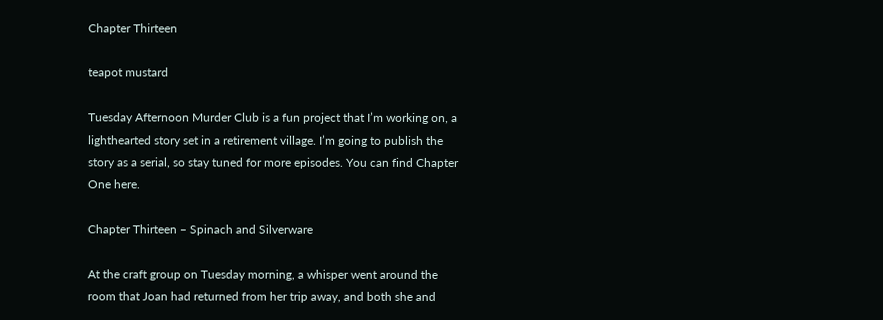Chapter Thirteen

teapot mustard

Tuesday Afternoon Murder Club is a fun project that I’m working on, a lighthearted story set in a retirement village. I’m going to publish the story as a serial, so stay tuned for more episodes. You can find Chapter One here.

Chapter Thirteen – Spinach and Silverware

At the craft group on Tuesday morning, a whisper went around the room that Joan had returned from her trip away, and both she and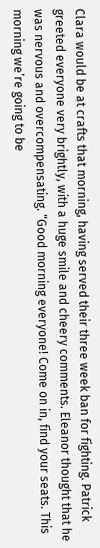Clara would be at crafts that morning, having served their three week ban for fighting. Patrick greeted everyone very brightly, with a huge smile and cheery comments. Eleanor thought that he was nervous and overcompensating. “Good morning everyone! Come on in, find your seats. This morning we’re going to be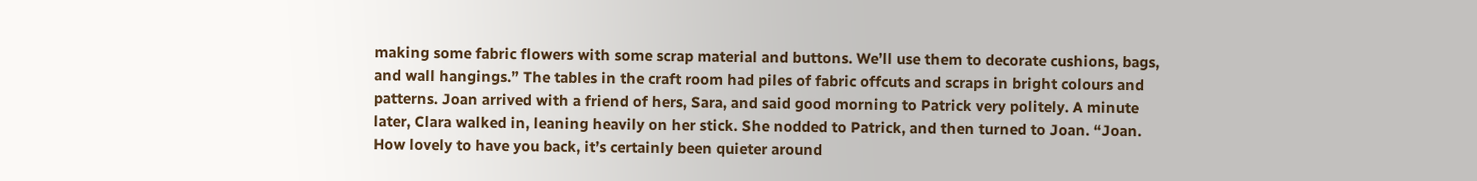making some fabric flowers with some scrap material and buttons. We’ll use them to decorate cushions, bags, and wall hangings.” The tables in the craft room had piles of fabric offcuts and scraps in bright colours and patterns. Joan arrived with a friend of hers, Sara, and said good morning to Patrick very politely. A minute later, Clara walked in, leaning heavily on her stick. She nodded to Patrick, and then turned to Joan. “Joan. How lovely to have you back, it’s certainly been quieter around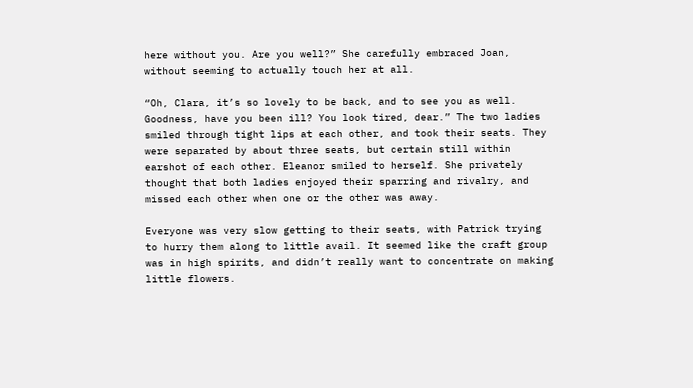here without you. Are you well?” She carefully embraced Joan, without seeming to actually touch her at all.

“Oh, Clara, it’s so lovely to be back, and to see you as well. Goodness, have you been ill? You look tired, dear.” The two ladies smiled through tight lips at each other, and took their seats. They were separated by about three seats, but certain still within earshot of each other. Eleanor smiled to herself. She privately thought that both ladies enjoyed their sparring and rivalry, and missed each other when one or the other was away.

Everyone was very slow getting to their seats, with Patrick trying to hurry them along to little avail. It seemed like the craft group was in high spirits, and didn’t really want to concentrate on making little flowers.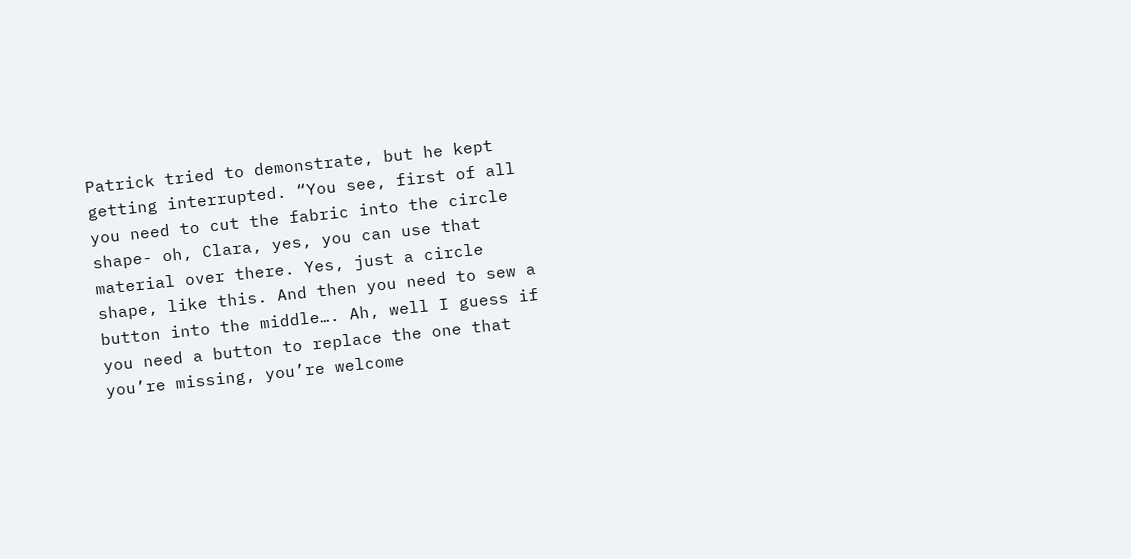Patrick tried to demonstrate, but he kept getting interrupted. “You see, first of all you need to cut the fabric into the circle shape- oh, Clara, yes, you can use that material over there. Yes, just a circle shape, like this. And then you need to sew a button into the middle…. Ah, well I guess if you need a button to replace the one that you’re missing, you’re welcome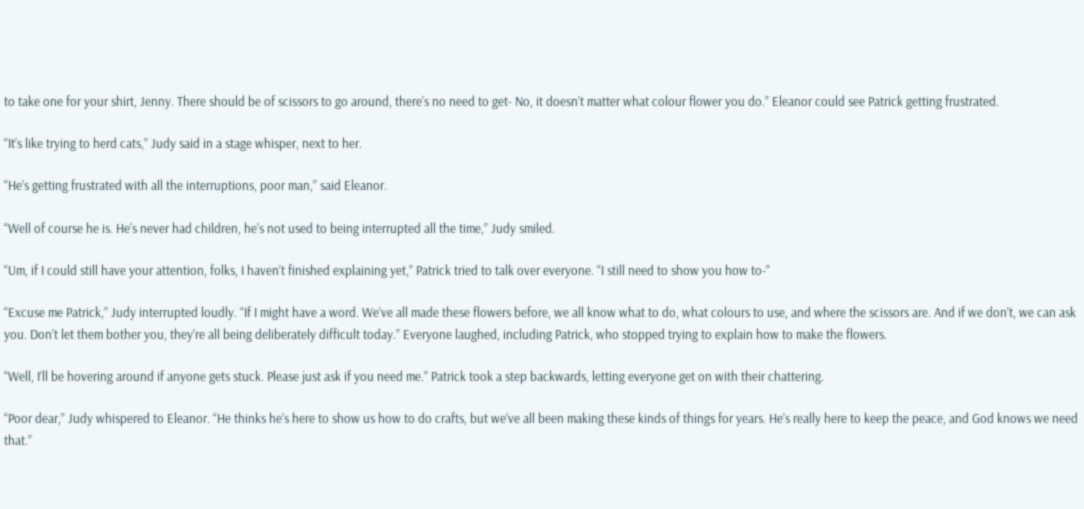to take one for your shirt, Jenny. There should be of scissors to go around, there’s no need to get- No, it doesn’t matter what colour flower you do.” Eleanor could see Patrick getting frustrated.

“It’s like trying to herd cats,” Judy said in a stage whisper, next to her.

“He’s getting frustrated with all the interruptions, poor man,” said Eleanor.

“Well of course he is. He’s never had children, he’s not used to being interrupted all the time,” Judy smiled.

“Um, if I could still have your attention, folks, I haven’t finished explaining yet,” Patrick tried to talk over everyone. “I still need to show you how to-”

“Excuse me Patrick,” Judy interrupted loudly. “If I might have a word. We’ve all made these flowers before, we all know what to do, what colours to use, and where the scissors are. And if we don’t, we can ask you. Don’t let them bother you, they’re all being deliberately difficult today.” Everyone laughed, including Patrick, who stopped trying to explain how to make the flowers.

“Well, I’ll be hovering around if anyone gets stuck. Please just ask if you need me.” Patrick took a step backwards, letting everyone get on with their chattering.

“Poor dear,” Judy whispered to Eleanor. “He thinks he’s here to show us how to do crafts, but we’ve all been making these kinds of things for years. He’s really here to keep the peace, and God knows we need that.”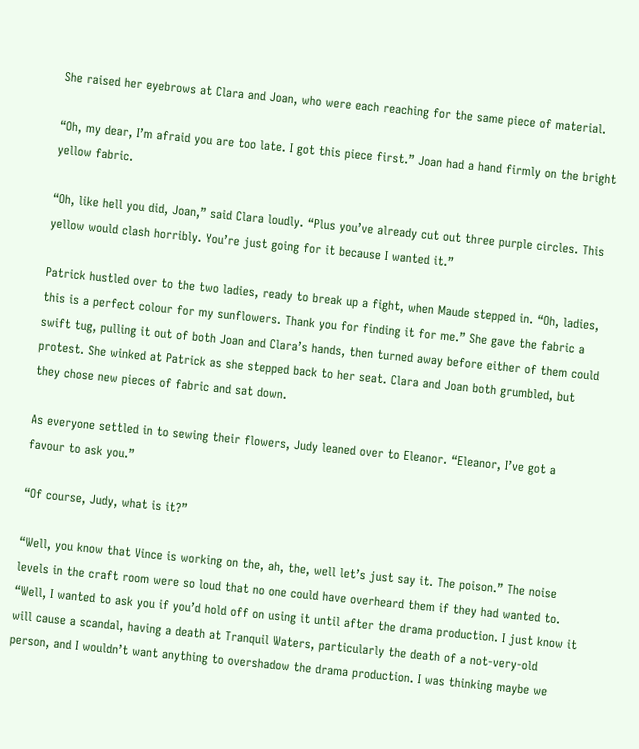She raised her eyebrows at Clara and Joan, who were each reaching for the same piece of material.

“Oh, my dear, I’m afraid you are too late. I got this piece first.” Joan had a hand firmly on the bright yellow fabric.

“Oh, like hell you did, Joan,” said Clara loudly. “Plus you’ve already cut out three purple circles. This yellow would clash horribly. You’re just going for it because I wanted it.”

Patrick hustled over to the two ladies, ready to break up a fight, when Maude stepped in. “Oh, ladies, this is a perfect colour for my sunflowers. Thank you for finding it for me.” She gave the fabric a swift tug, pulling it out of both Joan and Clara’s hands, then turned away before either of them could protest. She winked at Patrick as she stepped back to her seat. Clara and Joan both grumbled, but they chose new pieces of fabric and sat down.

As everyone settled in to sewing their flowers, Judy leaned over to Eleanor. “Eleanor, I’ve got a favour to ask you.”

“Of course, Judy, what is it?”

“Well, you know that Vince is working on the, ah, the, well let’s just say it. The poison.” The noise levels in the craft room were so loud that no one could have overheard them if they had wanted to. “Well, I wanted to ask you if you’d hold off on using it until after the drama production. I just know it will cause a scandal, having a death at Tranquil Waters, particularly the death of a not-very-old person, and I wouldn’t want anything to overshadow the drama production. I was thinking maybe we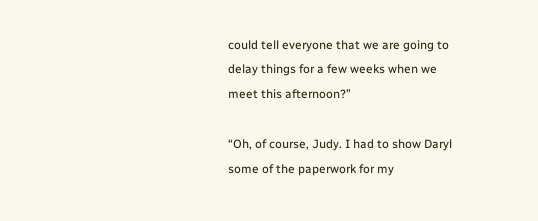could tell everyone that we are going to delay things for a few weeks when we meet this afternoon?”

“Oh, of course, Judy. I had to show Daryl some of the paperwork for my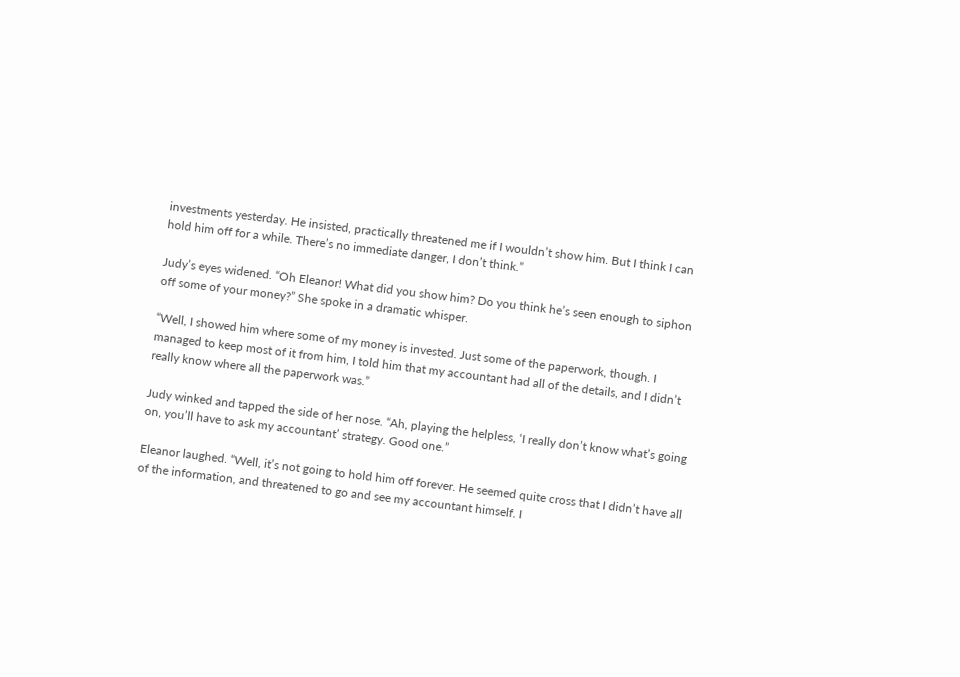investments yesterday. He insisted, practically threatened me if I wouldn’t show him. But I think I can hold him off for a while. There’s no immediate danger, I don’t think.”

Judy’s eyes widened. “Oh Eleanor! What did you show him? Do you think he’s seen enough to siphon off some of your money?” She spoke in a dramatic whisper.

“Well, I showed him where some of my money is invested. Just some of the paperwork, though. I managed to keep most of it from him, I told him that my accountant had all of the details, and I didn’t really know where all the paperwork was.”

Judy winked and tapped the side of her nose. “Ah, playing the helpless, ‘I really don’t know what’s going on, you’ll have to ask my accountant’ strategy. Good one.”

Eleanor laughed. “Well, it’s not going to hold him off forever. He seemed quite cross that I didn’t have all of the information, and threatened to go and see my accountant himself. I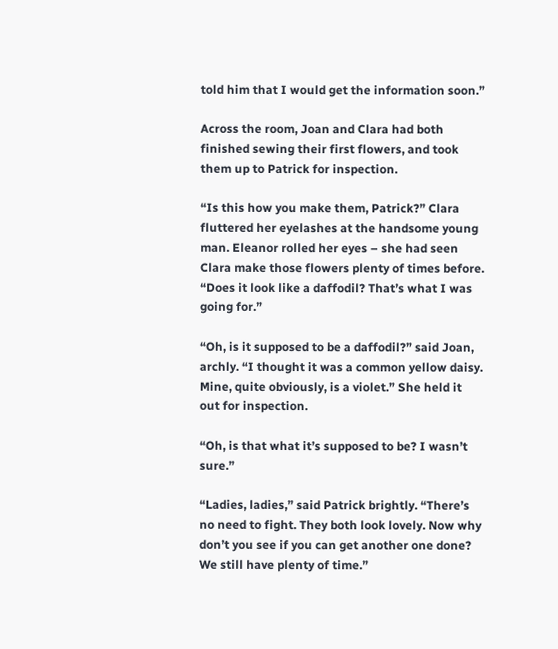told him that I would get the information soon.”

Across the room, Joan and Clara had both finished sewing their first flowers, and took them up to Patrick for inspection.

“Is this how you make them, Patrick?” Clara fluttered her eyelashes at the handsome young man. Eleanor rolled her eyes – she had seen Clara make those flowers plenty of times before. “Does it look like a daffodil? That’s what I was going for.”

“Oh, is it supposed to be a daffodil?” said Joan, archly. “I thought it was a common yellow daisy. Mine, quite obviously, is a violet.” She held it out for inspection.

“Oh, is that what it’s supposed to be? I wasn’t sure.”

“Ladies, ladies,” said Patrick brightly. “There’s no need to fight. They both look lovely. Now why don’t you see if you can get another one done? We still have plenty of time.”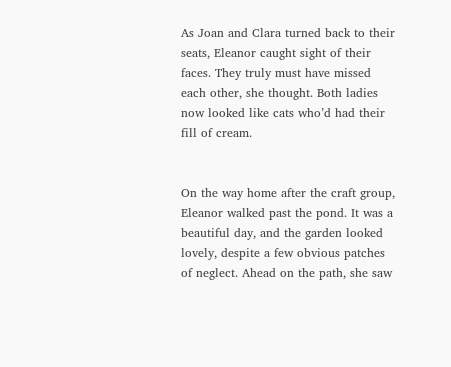As Joan and Clara turned back to their seats, Eleanor caught sight of their faces. They truly must have missed each other, she thought. Both ladies now looked like cats who’d had their fill of cream.


On the way home after the craft group, Eleanor walked past the pond. It was a beautiful day, and the garden looked lovely, despite a few obvious patches of neglect. Ahead on the path, she saw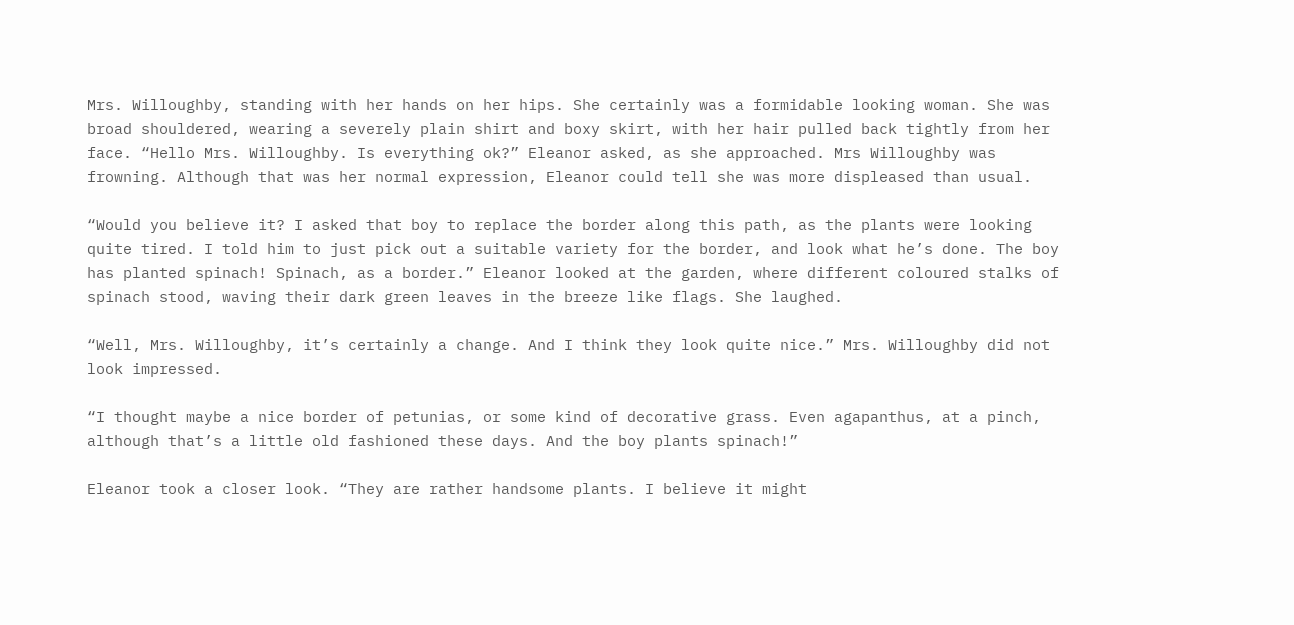Mrs. Willoughby, standing with her hands on her hips. She certainly was a formidable looking woman. She was broad shouldered, wearing a severely plain shirt and boxy skirt, with her hair pulled back tightly from her face. “Hello Mrs. Willoughby. Is everything ok?” Eleanor asked, as she approached. Mrs Willoughby was frowning. Although that was her normal expression, Eleanor could tell she was more displeased than usual.

“Would you believe it? I asked that boy to replace the border along this path, as the plants were looking quite tired. I told him to just pick out a suitable variety for the border, and look what he’s done. The boy has planted spinach! Spinach, as a border.” Eleanor looked at the garden, where different coloured stalks of spinach stood, waving their dark green leaves in the breeze like flags. She laughed.

“Well, Mrs. Willoughby, it’s certainly a change. And I think they look quite nice.” Mrs. Willoughby did not look impressed.

“I thought maybe a nice border of petunias, or some kind of decorative grass. Even agapanthus, at a pinch, although that’s a little old fashioned these days. And the boy plants spinach!”

Eleanor took a closer look. “They are rather handsome plants. I believe it might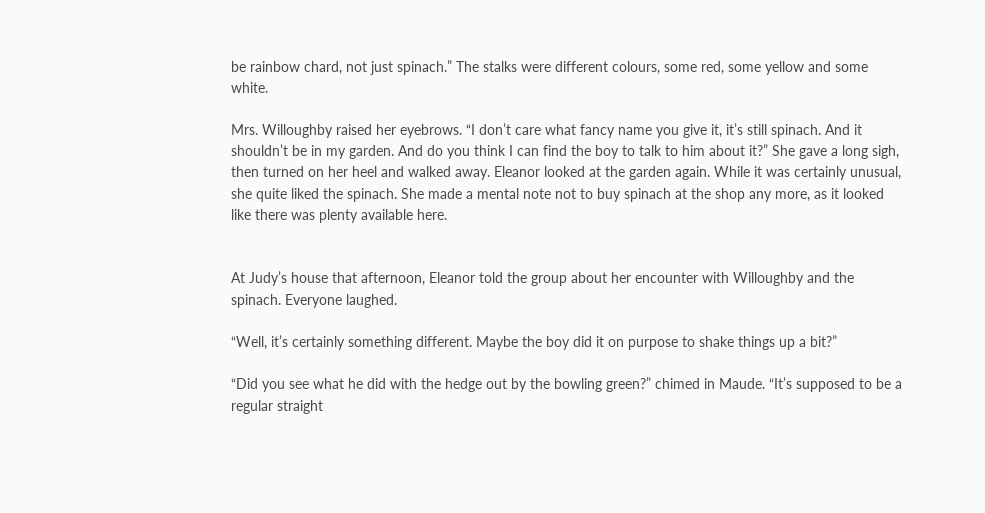be rainbow chard, not just spinach.” The stalks were different colours, some red, some yellow and some white.

Mrs. Willoughby raised her eyebrows. “I don’t care what fancy name you give it, it’s still spinach. And it shouldn’t be in my garden. And do you think I can find the boy to talk to him about it?” She gave a long sigh, then turned on her heel and walked away. Eleanor looked at the garden again. While it was certainly unusual, she quite liked the spinach. She made a mental note not to buy spinach at the shop any more, as it looked like there was plenty available here.


At Judy’s house that afternoon, Eleanor told the group about her encounter with Willoughby and the spinach. Everyone laughed.

“Well, it’s certainly something different. Maybe the boy did it on purpose to shake things up a bit?”

“Did you see what he did with the hedge out by the bowling green?” chimed in Maude. “It’s supposed to be a regular straight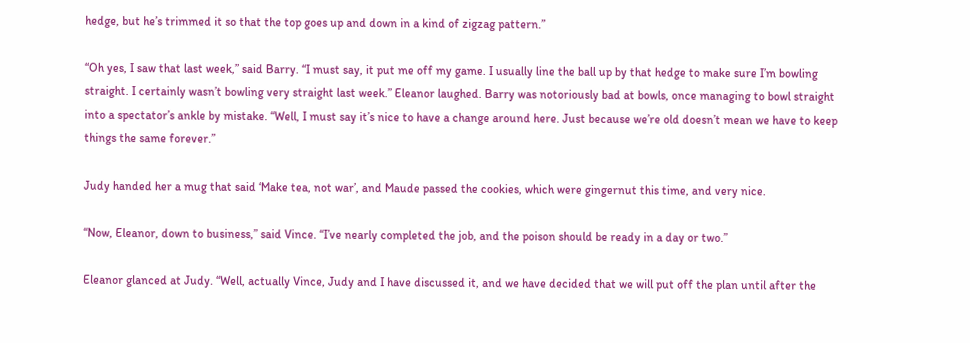hedge, but he’s trimmed it so that the top goes up and down in a kind of zigzag pattern.”

“Oh yes, I saw that last week,” said Barry. “I must say, it put me off my game. I usually line the ball up by that hedge to make sure I’m bowling straight. I certainly wasn’t bowling very straight last week.” Eleanor laughed. Barry was notoriously bad at bowls, once managing to bowl straight into a spectator’s ankle by mistake. “Well, I must say it’s nice to have a change around here. Just because we’re old doesn’t mean we have to keep things the same forever.”

Judy handed her a mug that said ‘Make tea, not war’, and Maude passed the cookies, which were gingernut this time, and very nice.

“Now, Eleanor, down to business,” said Vince. “I’ve nearly completed the job, and the poison should be ready in a day or two.”

Eleanor glanced at Judy. “Well, actually Vince, Judy and I have discussed it, and we have decided that we will put off the plan until after the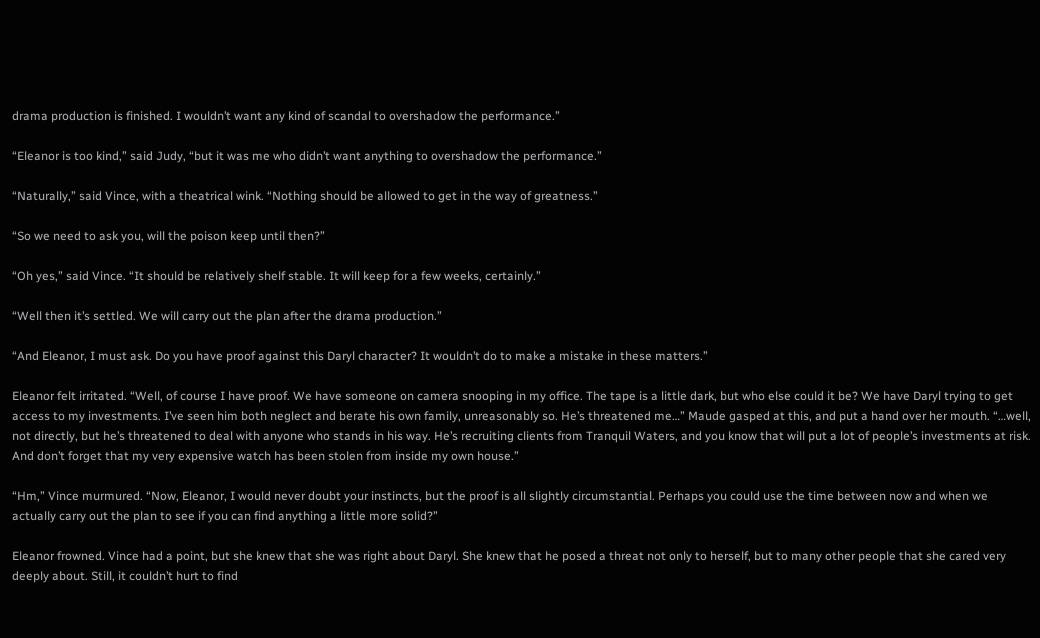drama production is finished. I wouldn’t want any kind of scandal to overshadow the performance.”

“Eleanor is too kind,” said Judy, “but it was me who didn’t want anything to overshadow the performance.”

“Naturally,” said Vince, with a theatrical wink. “Nothing should be allowed to get in the way of greatness.”

“So we need to ask you, will the poison keep until then?”

“Oh yes,” said Vince. “It should be relatively shelf stable. It will keep for a few weeks, certainly.”

“Well then it’s settled. We will carry out the plan after the drama production.”

“And Eleanor, I must ask. Do you have proof against this Daryl character? It wouldn’t do to make a mistake in these matters.”

Eleanor felt irritated. “Well, of course I have proof. We have someone on camera snooping in my office. The tape is a little dark, but who else could it be? We have Daryl trying to get access to my investments. I’ve seen him both neglect and berate his own family, unreasonably so. He’s threatened me…” Maude gasped at this, and put a hand over her mouth. “…well, not directly, but he’s threatened to deal with anyone who stands in his way. He’s recruiting clients from Tranquil Waters, and you know that will put a lot of people’s investments at risk. And don’t forget that my very expensive watch has been stolen from inside my own house.”

“Hm,” Vince murmured. “Now, Eleanor, I would never doubt your instincts, but the proof is all slightly circumstantial. Perhaps you could use the time between now and when we actually carry out the plan to see if you can find anything a little more solid?”

Eleanor frowned. Vince had a point, but she knew that she was right about Daryl. She knew that he posed a threat not only to herself, but to many other people that she cared very deeply about. Still, it couldn’t hurt to find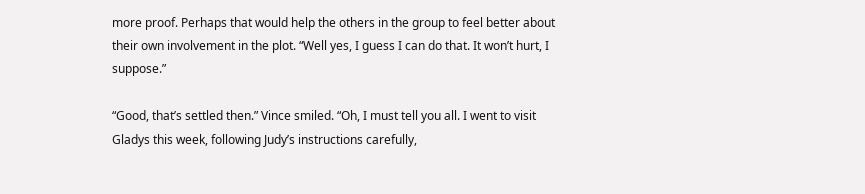more proof. Perhaps that would help the others in the group to feel better about their own involvement in the plot. “Well yes, I guess I can do that. It won’t hurt, I suppose.”

“Good, that’s settled then.” Vince smiled. “Oh, I must tell you all. I went to visit Gladys this week, following Judy’s instructions carefully,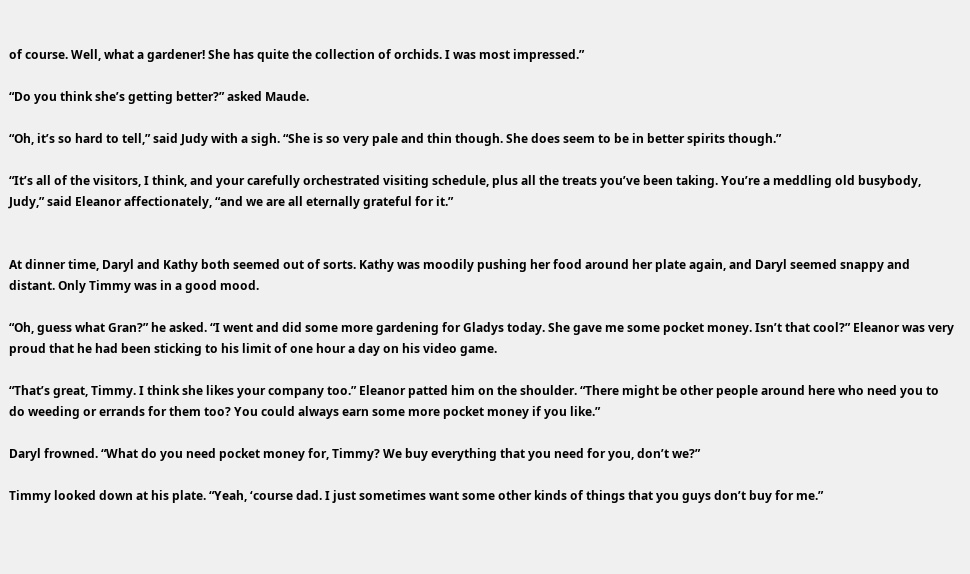of course. Well, what a gardener! She has quite the collection of orchids. I was most impressed.”

“Do you think she’s getting better?” asked Maude.

“Oh, it’s so hard to tell,” said Judy with a sigh. “She is so very pale and thin though. She does seem to be in better spirits though.”

“It’s all of the visitors, I think, and your carefully orchestrated visiting schedule, plus all the treats you’ve been taking. You’re a meddling old busybody, Judy,” said Eleanor affectionately, “and we are all eternally grateful for it.”


At dinner time, Daryl and Kathy both seemed out of sorts. Kathy was moodily pushing her food around her plate again, and Daryl seemed snappy and distant. Only Timmy was in a good mood.

“Oh, guess what Gran?” he asked. “I went and did some more gardening for Gladys today. She gave me some pocket money. Isn’t that cool?” Eleanor was very proud that he had been sticking to his limit of one hour a day on his video game.

“That’s great, Timmy. I think she likes your company too.” Eleanor patted him on the shoulder. “There might be other people around here who need you to do weeding or errands for them too? You could always earn some more pocket money if you like.”

Daryl frowned. “What do you need pocket money for, Timmy? We buy everything that you need for you, don’t we?”

Timmy looked down at his plate. “Yeah, ‘course dad. I just sometimes want some other kinds of things that you guys don’t buy for me.”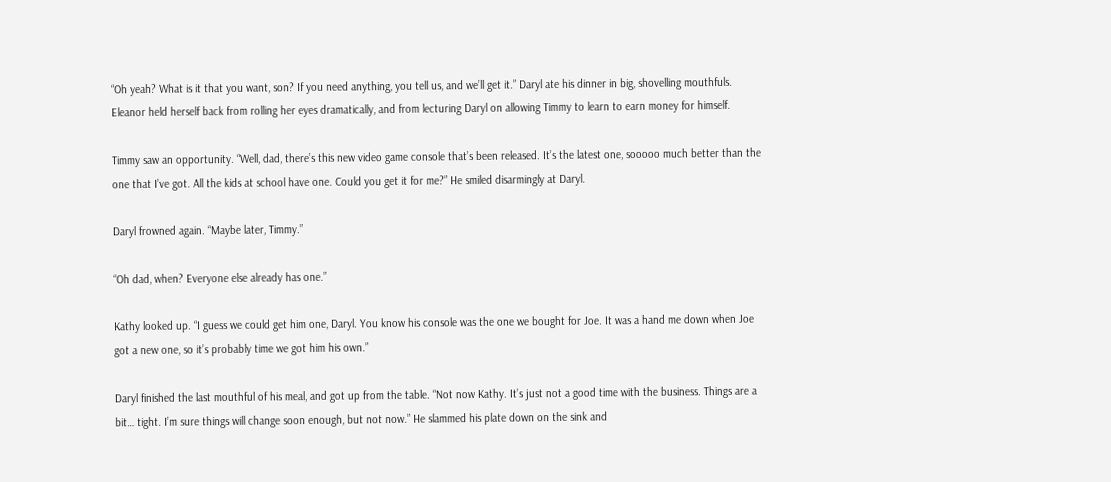“Oh yeah? What is it that you want, son? If you need anything, you tell us, and we’ll get it.” Daryl ate his dinner in big, shovelling mouthfuls. Eleanor held herself back from rolling her eyes dramatically, and from lecturing Daryl on allowing Timmy to learn to earn money for himself.

Timmy saw an opportunity. “Well, dad, there’s this new video game console that’s been released. It’s the latest one, sooooo much better than the one that I’ve got. All the kids at school have one. Could you get it for me?” He smiled disarmingly at Daryl.

Daryl frowned again. “Maybe later, Timmy.”

“Oh dad, when? Everyone else already has one.”

Kathy looked up. “I guess we could get him one, Daryl. You know his console was the one we bought for Joe. It was a hand me down when Joe got a new one, so it’s probably time we got him his own.”

Daryl finished the last mouthful of his meal, and got up from the table. “Not now Kathy. It’s just not a good time with the business. Things are a bit… tight. I’m sure things will change soon enough, but not now.” He slammed his plate down on the sink and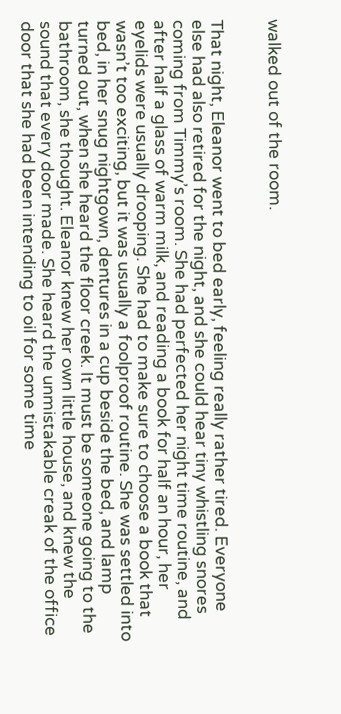walked out of the room.


That night, Eleanor went to bed early, feeling really rather tired. Everyone else had also retired for the night, and she could hear tiny whistling snores coming from Timmy’s room. She had perfected her night time routine, and after half a glass of warm milk, and reading a book for half an hour, her eyelids were usually drooping. She had to make sure to choose a book that wasn’t too exciting, but it was usually a foolproof routine. She was settled into bed, in her snug nightgown, dentures in a cup beside the bed, and lamp turned out, when she heard the floor creek. It must be someone going to the bathroom, she thought. Eleanor knew her own little house, and knew the sound that every door made. She heard the unmistakable creak of the office door that she had been intending to oil for some time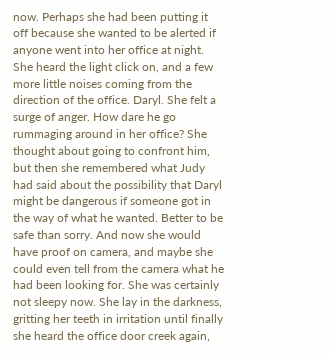now. Perhaps she had been putting it off because she wanted to be alerted if anyone went into her office at night. She heard the light click on, and a few more little noises coming from the direction of the office. Daryl. She felt a surge of anger. How dare he go rummaging around in her office? She thought about going to confront him, but then she remembered what Judy had said about the possibility that Daryl might be dangerous if someone got in the way of what he wanted. Better to be safe than sorry. And now she would have proof on camera, and maybe she could even tell from the camera what he had been looking for. She was certainly not sleepy now. She lay in the darkness, gritting her teeth in irritation until finally she heard the office door creek again,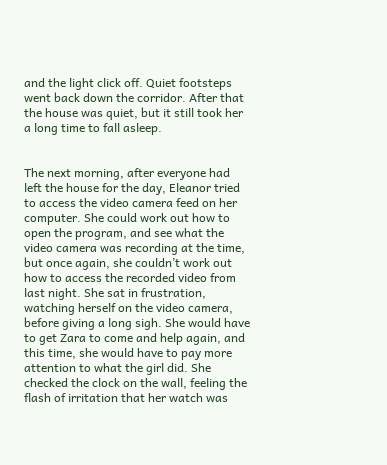and the light click off. Quiet footsteps went back down the corridor. After that the house was quiet, but it still took her a long time to fall asleep.


The next morning, after everyone had left the house for the day, Eleanor tried to access the video camera feed on her computer. She could work out how to open the program, and see what the video camera was recording at the time, but once again, she couldn’t work out how to access the recorded video from last night. She sat in frustration, watching herself on the video camera, before giving a long sigh. She would have to get Zara to come and help again, and this time, she would have to pay more attention to what the girl did. She checked the clock on the wall, feeling the flash of irritation that her watch was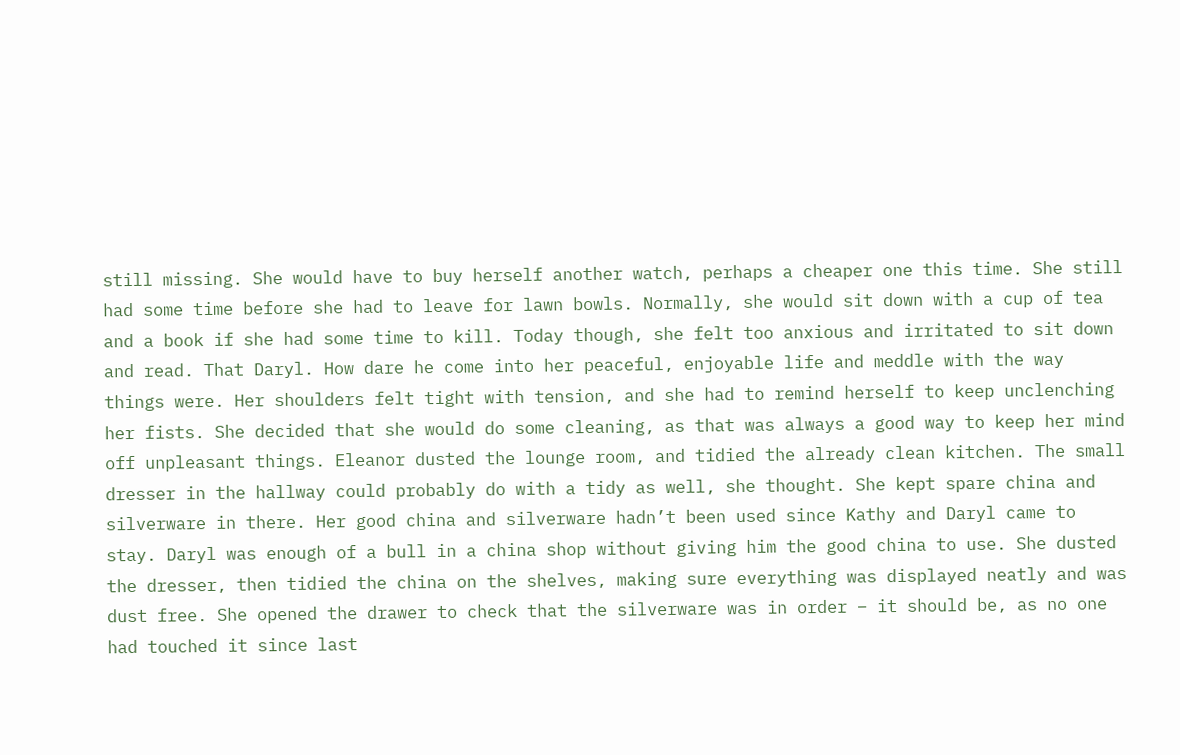still missing. She would have to buy herself another watch, perhaps a cheaper one this time. She still had some time before she had to leave for lawn bowls. Normally, she would sit down with a cup of tea and a book if she had some time to kill. Today though, she felt too anxious and irritated to sit down and read. That Daryl. How dare he come into her peaceful, enjoyable life and meddle with the way things were. Her shoulders felt tight with tension, and she had to remind herself to keep unclenching her fists. She decided that she would do some cleaning, as that was always a good way to keep her mind off unpleasant things. Eleanor dusted the lounge room, and tidied the already clean kitchen. The small dresser in the hallway could probably do with a tidy as well, she thought. She kept spare china and silverware in there. Her good china and silverware hadn’t been used since Kathy and Daryl came to stay. Daryl was enough of a bull in a china shop without giving him the good china to use. She dusted the dresser, then tidied the china on the shelves, making sure everything was displayed neatly and was dust free. She opened the drawer to check that the silverware was in order – it should be, as no one had touched it since last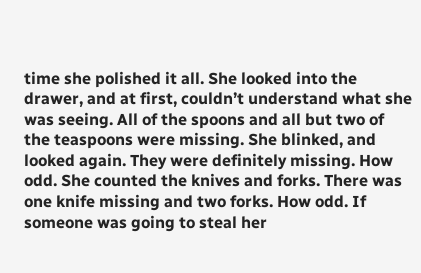time she polished it all. She looked into the drawer, and at first, couldn’t understand what she was seeing. All of the spoons and all but two of the teaspoons were missing. She blinked, and looked again. They were definitely missing. How odd. She counted the knives and forks. There was one knife missing and two forks. How odd. If someone was going to steal her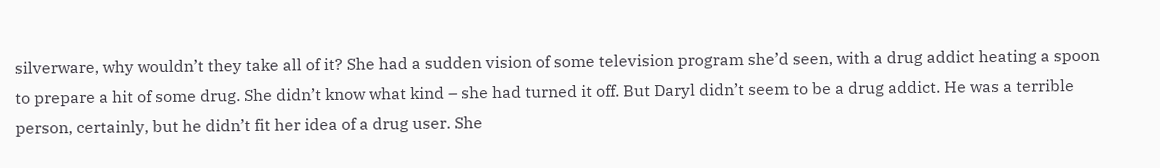silverware, why wouldn’t they take all of it? She had a sudden vision of some television program she’d seen, with a drug addict heating a spoon to prepare a hit of some drug. She didn’t know what kind – she had turned it off. But Daryl didn’t seem to be a drug addict. He was a terrible person, certainly, but he didn’t fit her idea of a drug user. She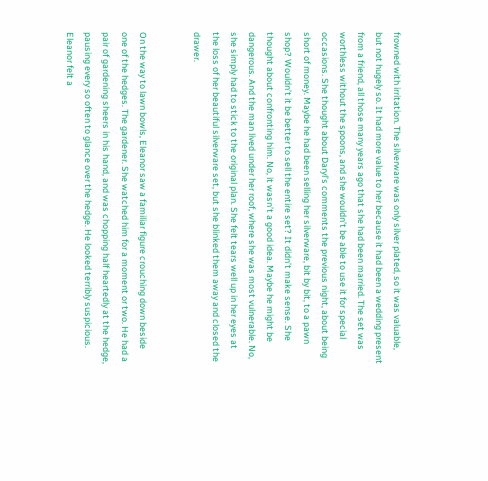frowned with irritation. The silverware was only silver plated, so it was valuable, but not hugely so. It had more value to her because it had been a wedding present from a friend, all those many years ago that she had been married. The set was worthless without the spoons, and she wouldn’t be able to use it for special occasions. She thought about Daryl’s comments the previous night, about being short of money. Maybe he had been selling her silverware, bit by bit, to a pawn shop? Wouldn’t it be better to sell the entire set? It didn’t make sense. She thought about confronting him. No, it wasn’t a good idea. Maybe he might be dangerous. And the man lived under her roof, where she was most vulnerable. No, she simply had to stick to the original plan. She felt tears well up in her eyes at the loss of her beautiful silverware set, but she blinked them away and closed the drawer.


On the way to lawn bowls, Eleanor saw a familiar figure crouching down beside one of the hedges. The gardener. She watched him for a moment or two. He had a pair of gardening sheers in his hand, and was chopping half heartedly at the hedge, pausing every so often to glance over the hedge. He looked terribly suspicious. Eleanor felt a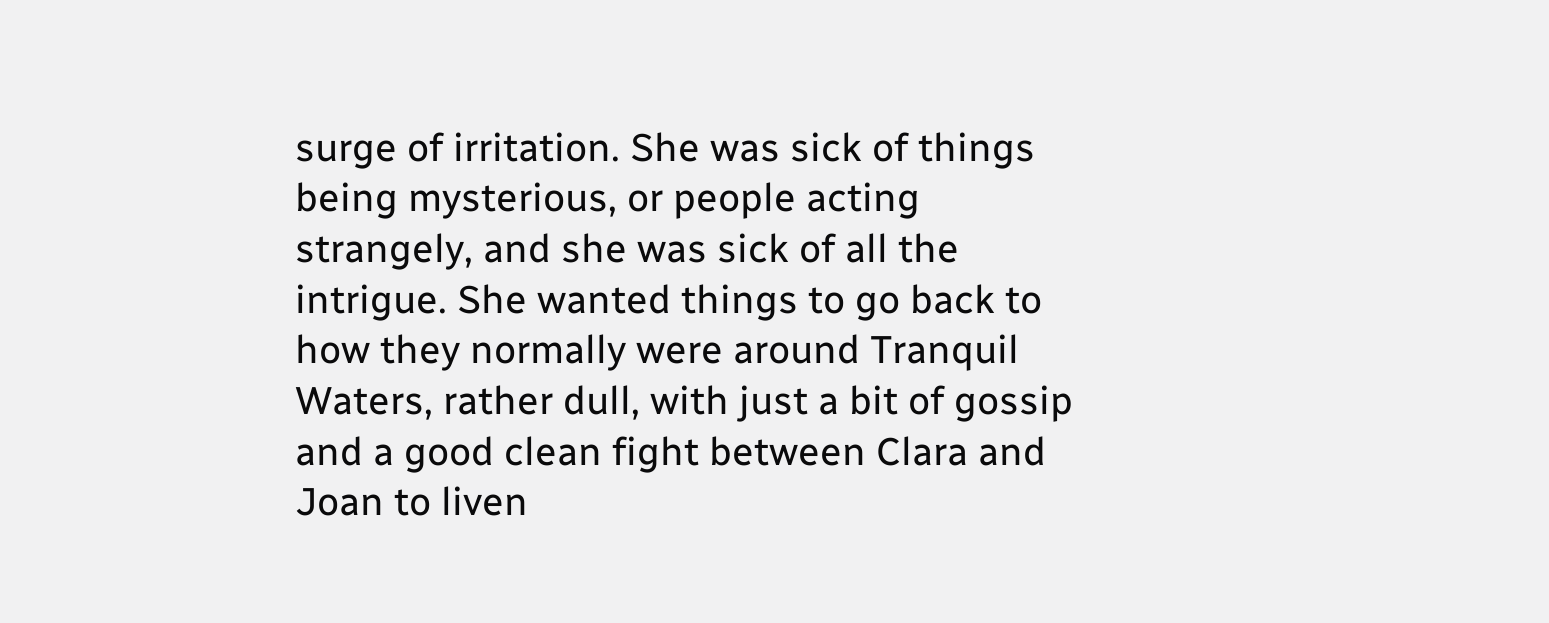surge of irritation. She was sick of things being mysterious, or people acting strangely, and she was sick of all the intrigue. She wanted things to go back to how they normally were around Tranquil Waters, rather dull, with just a bit of gossip and a good clean fight between Clara and Joan to liven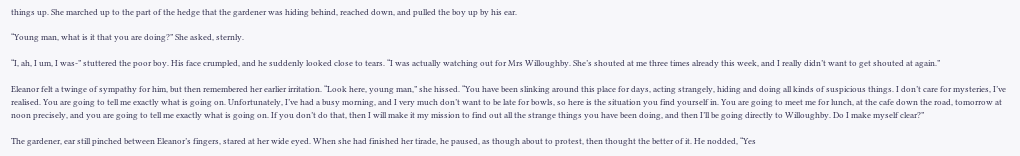things up. She marched up to the part of the hedge that the gardener was hiding behind, reached down, and pulled the boy up by his ear.

“Young man, what is it that you are doing?” She asked, sternly.

“I, ah, I um, I was-” stuttered the poor boy. His face crumpled, and he suddenly looked close to tears. “I was actually watching out for Mrs Willoughby. She’s shouted at me three times already this week, and I really didn’t want to get shouted at again.”

Eleanor felt a twinge of sympathy for him, but then remembered her earlier irritation. “Look here, young man,” she hissed. “You have been slinking around this place for days, acting strangely, hiding and doing all kinds of suspicious things. I don’t care for mysteries, I’ve realised. You are going to tell me exactly what is going on. Unfortunately, I’ve had a busy morning, and I very much don’t want to be late for bowls, so here is the situation you find yourself in. You are going to meet me for lunch, at the cafe down the road, tomorrow at noon precisely, and you are going to tell me exactly what is going on. If you don’t do that, then I will make it my mission to find out all the strange things you have been doing, and then I’ll be going directly to Willoughby. Do I make myself clear?”

The gardener, ear still pinched between Eleanor’s fingers, stared at her wide eyed. When she had finished her tirade, he paused, as though about to protest, then thought the better of it. He nodded, “Yes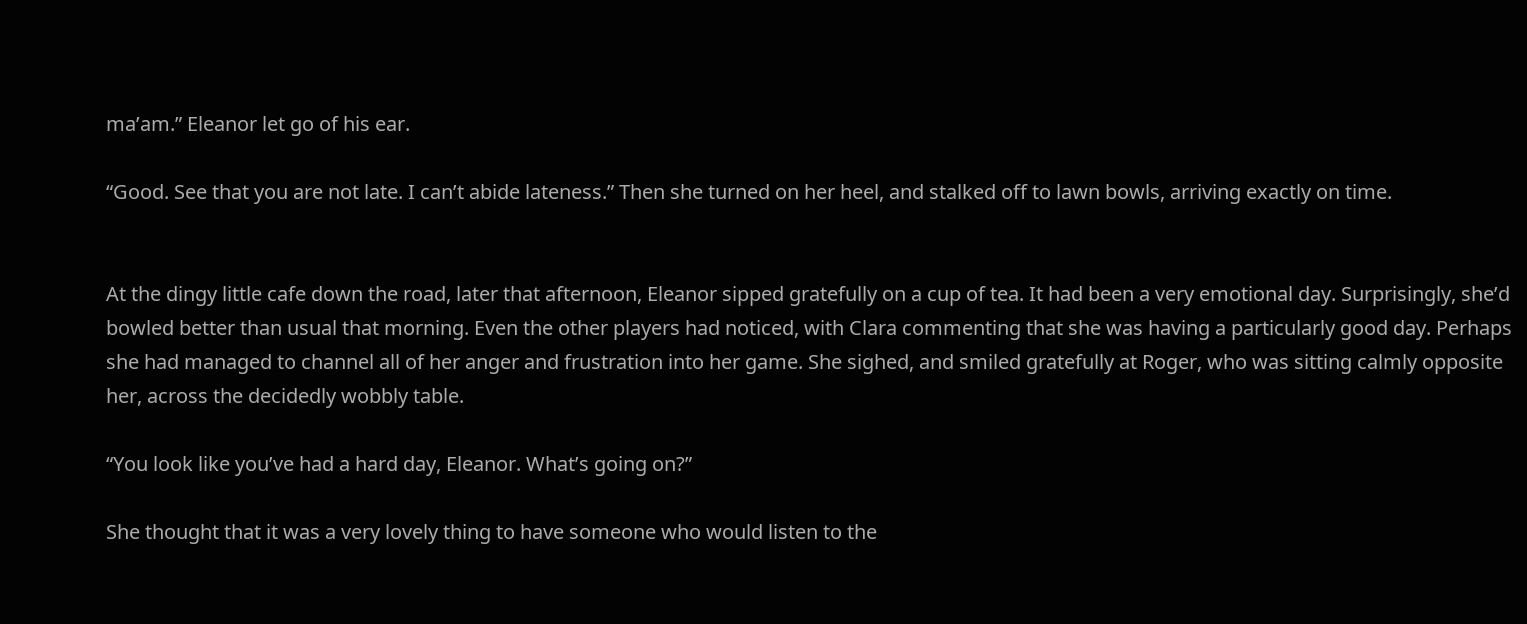ma’am.” Eleanor let go of his ear.

“Good. See that you are not late. I can’t abide lateness.” Then she turned on her heel, and stalked off to lawn bowls, arriving exactly on time.


At the dingy little cafe down the road, later that afternoon, Eleanor sipped gratefully on a cup of tea. It had been a very emotional day. Surprisingly, she’d bowled better than usual that morning. Even the other players had noticed, with Clara commenting that she was having a particularly good day. Perhaps she had managed to channel all of her anger and frustration into her game. She sighed, and smiled gratefully at Roger, who was sitting calmly opposite her, across the decidedly wobbly table.

“You look like you’ve had a hard day, Eleanor. What’s going on?”

She thought that it was a very lovely thing to have someone who would listen to the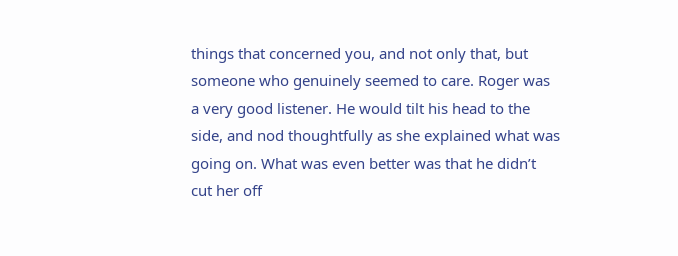things that concerned you, and not only that, but someone who genuinely seemed to care. Roger was a very good listener. He would tilt his head to the side, and nod thoughtfully as she explained what was going on. What was even better was that he didn’t cut her off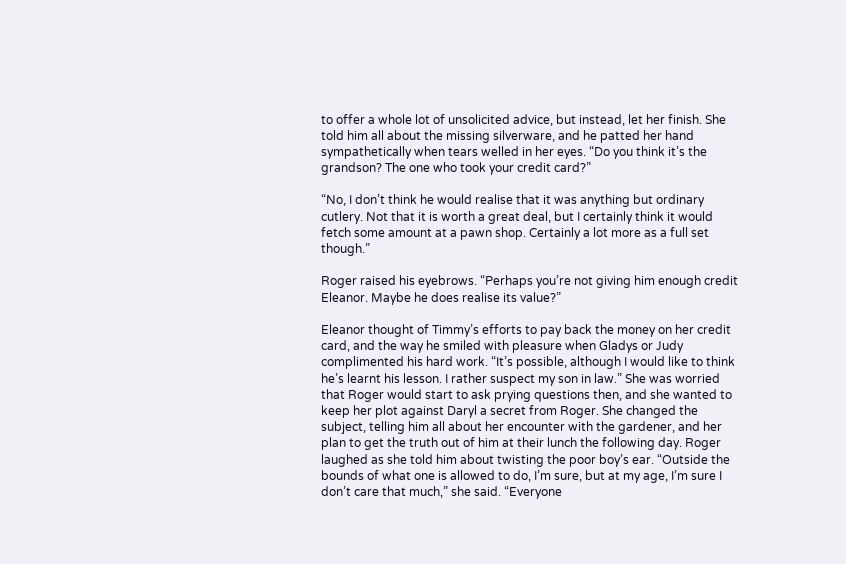to offer a whole lot of unsolicited advice, but instead, let her finish. She told him all about the missing silverware, and he patted her hand sympathetically when tears welled in her eyes. “Do you think it’s the grandson? The one who took your credit card?”

“No, I don’t think he would realise that it was anything but ordinary cutlery. Not that it is worth a great deal, but I certainly think it would fetch some amount at a pawn shop. Certainly a lot more as a full set though.”

Roger raised his eyebrows. “Perhaps you’re not giving him enough credit Eleanor. Maybe he does realise its value?”

Eleanor thought of Timmy’s efforts to pay back the money on her credit card, and the way he smiled with pleasure when Gladys or Judy complimented his hard work. “It’s possible, although I would like to think he’s learnt his lesson. I rather suspect my son in law.” She was worried that Roger would start to ask prying questions then, and she wanted to keep her plot against Daryl a secret from Roger. She changed the subject, telling him all about her encounter with the gardener, and her plan to get the truth out of him at their lunch the following day. Roger laughed as she told him about twisting the poor boy’s ear. “Outside the bounds of what one is allowed to do, I’m sure, but at my age, I’m sure I don’t care that much,” she said. “Everyone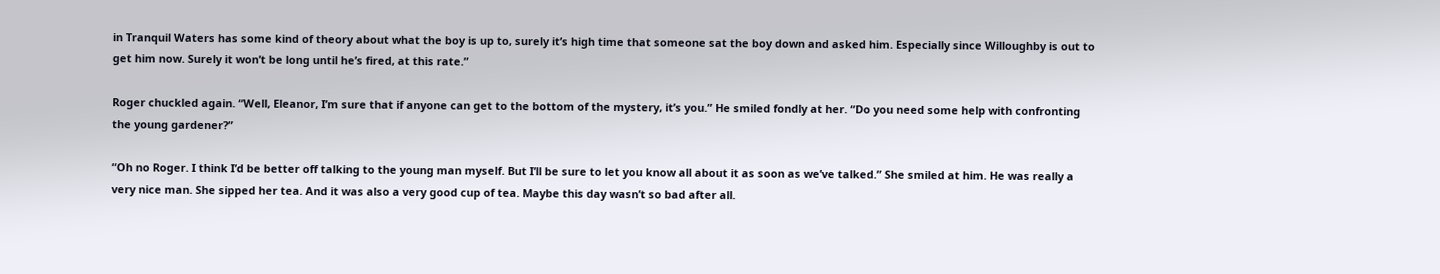in Tranquil Waters has some kind of theory about what the boy is up to, surely it’s high time that someone sat the boy down and asked him. Especially since Willoughby is out to get him now. Surely it won’t be long until he’s fired, at this rate.”

Roger chuckled again. “Well, Eleanor, I’m sure that if anyone can get to the bottom of the mystery, it’s you.” He smiled fondly at her. “Do you need some help with confronting the young gardener?”

“Oh no Roger. I think I’d be better off talking to the young man myself. But I’ll be sure to let you know all about it as soon as we’ve talked.” She smiled at him. He was really a very nice man. She sipped her tea. And it was also a very good cup of tea. Maybe this day wasn’t so bad after all.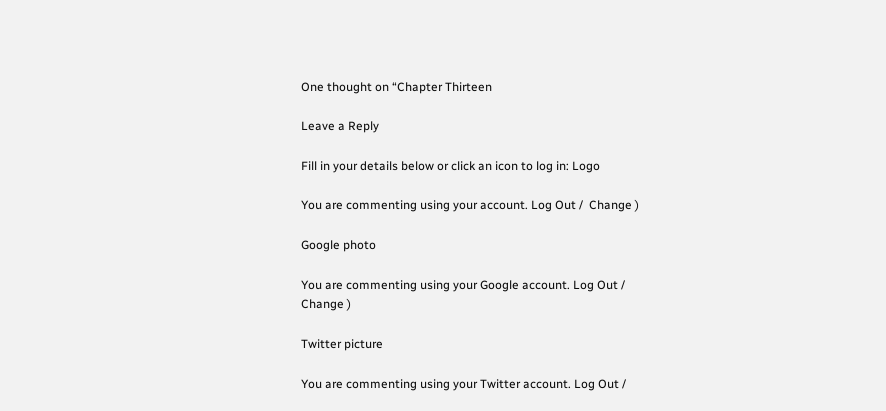One thought on “Chapter Thirteen

Leave a Reply

Fill in your details below or click an icon to log in: Logo

You are commenting using your account. Log Out /  Change )

Google photo

You are commenting using your Google account. Log Out /  Change )

Twitter picture

You are commenting using your Twitter account. Log Out /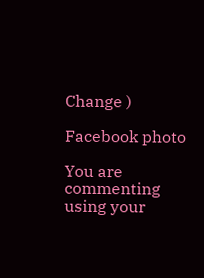Change )

Facebook photo

You are commenting using your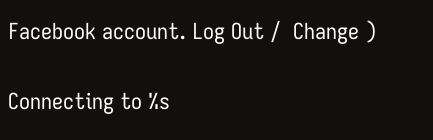Facebook account. Log Out /  Change )

Connecting to %s